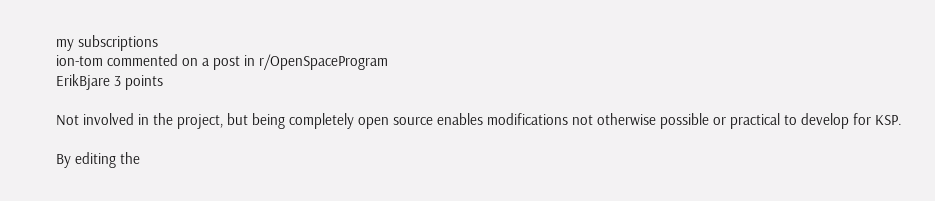my subscriptions
ion-tom commented on a post in r/OpenSpaceProgram
ErikBjare 3 points

Not involved in the project, but being completely open source enables modifications not otherwise possible or practical to develop for KSP.

By editing the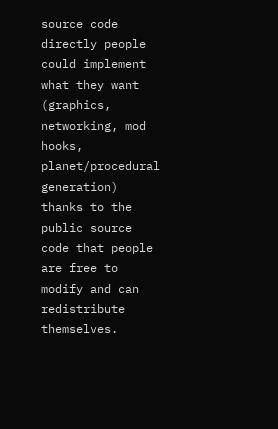source code directly people could implement what they want (graphics, networking, mod hooks, planet/procedural generation) thanks to the public source code that people are free to modify and can redistribute themselves.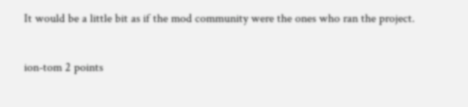It would be a little bit as if the mod community were the ones who ran the project.

ion-tom 2 points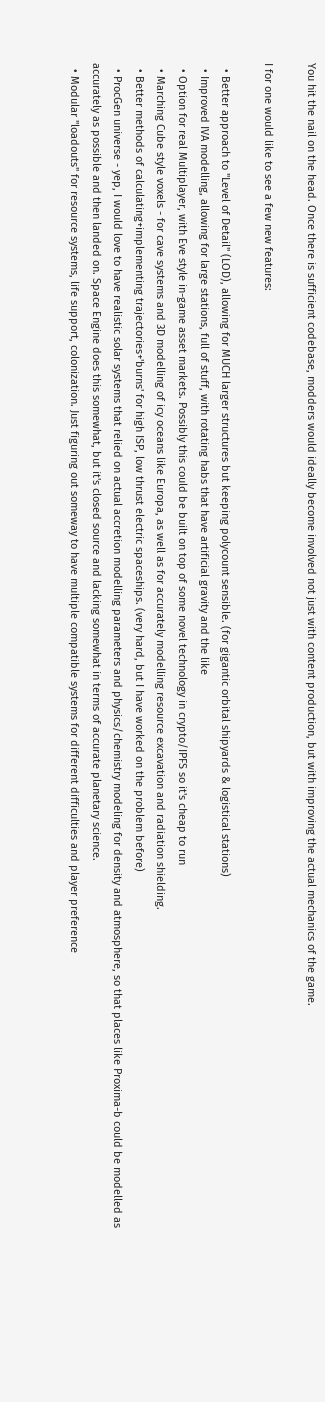You hit the nail on the head. Once there is sufficient codebase, modders would ideally become involved not just with content production, but with improving the actual mechanics of the game.

I for one would like to see a few new features:

  • Better approach to "Level of Detail" (LOD), allowing for MUCH larger structures but keeping polycount sensible. (for gigantic orbital shipyards & logistical stations)
  • Improved IVA modelling, allowing for large stations, full of stuff, with rotating habs that have artificial gravity and the like
  • Option for real Multiplayer, with Eve style in-game asset markets. Possibly this could be built on top of some novel technology in crypto/IPFS so it's cheap to run
  • Marching Cube style voxels - for cave systems and 3D modelling of icy oceans like Europa, as well as for accurately modelling resource excavation and radiation shielding.
  • Better methods of calculating+implementing trajectories+'burns' for high ISP, low thrust electric spaceships. (very hard, but I have worked on the problem before)
  • ProcGen universe - yep, I would love to have realistic solar systems that relied on actual accretion modelling parameters and physics/chemistry modeling for density and atmosphere, so that places like Proxima-b could be modelled as accurately as possible and then landed on. Space Engine does this somewhat, but it's closed source and lacking somewhat in terms of accurate planetary science.
  • Modular "loadouts" for resource systems, life support, colonization. Just figuring out someway to have multiple compatible systems for different difficulties and player preference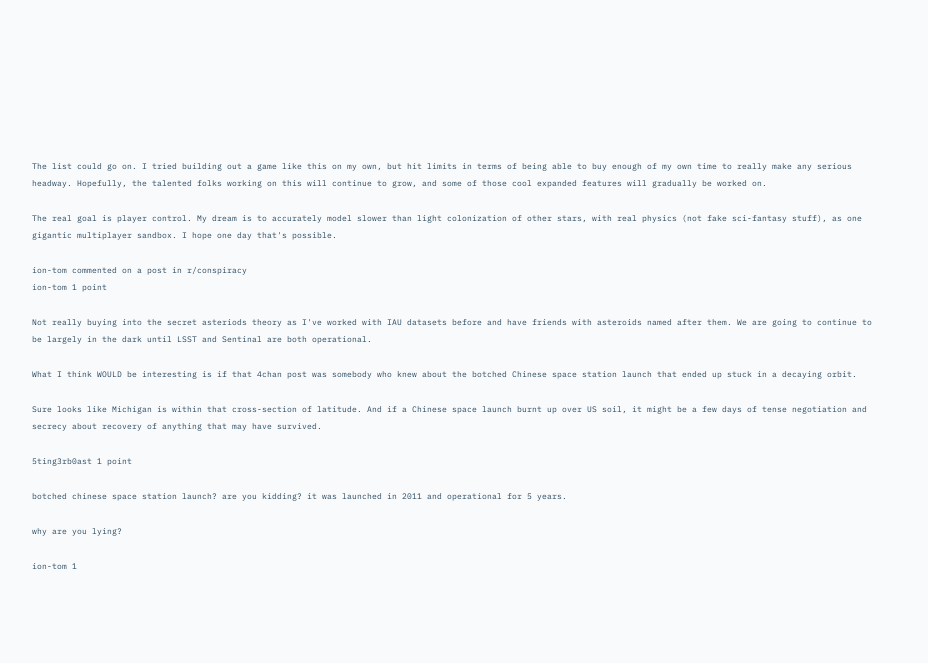The list could go on. I tried building out a game like this on my own, but hit limits in terms of being able to buy enough of my own time to really make any serious headway. Hopefully, the talented folks working on this will continue to grow, and some of those cool expanded features will gradually be worked on.

The real goal is player control. My dream is to accurately model slower than light colonization of other stars, with real physics (not fake sci-fantasy stuff), as one gigantic multiplayer sandbox. I hope one day that's possible.

ion-tom commented on a post in r/conspiracy
ion-tom 1 point

Not really buying into the secret asteriods theory as I've worked with IAU datasets before and have friends with asteroids named after them. We are going to continue to be largely in the dark until LSST and Sentinal are both operational.

What I think WOULD be interesting is if that 4chan post was somebody who knew about the botched Chinese space station launch that ended up stuck in a decaying orbit.

Sure looks like Michigan is within that cross-section of latitude. And if a Chinese space launch burnt up over US soil, it might be a few days of tense negotiation and secrecy about recovery of anything that may have survived.

5ting3rb0ast 1 point

botched chinese space station launch? are you kidding? it was launched in 2011 and operational for 5 years.

why are you lying?

ion-tom 1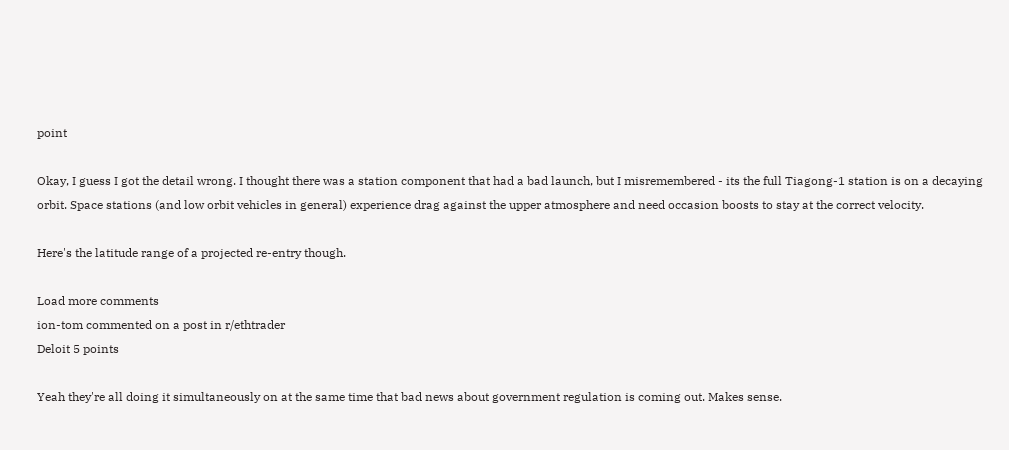point

Okay, I guess I got the detail wrong. I thought there was a station component that had a bad launch, but I misremembered - its the full Tiagong-1 station is on a decaying orbit. Space stations (and low orbit vehicles in general) experience drag against the upper atmosphere and need occasion boosts to stay at the correct velocity.

Here's the latitude range of a projected re-entry though.

Load more comments
ion-tom commented on a post in r/ethtrader
Deloit 5 points

Yeah they're all doing it simultaneously on at the same time that bad news about government regulation is coming out. Makes sense.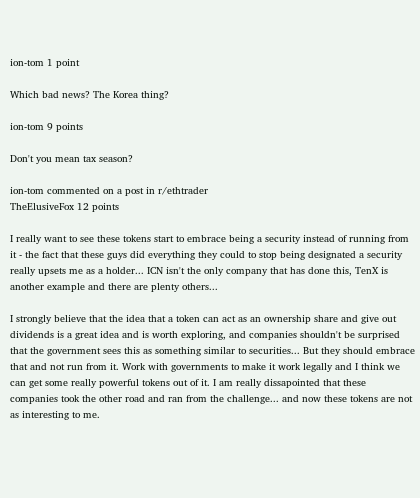ion-tom 1 point

Which bad news? The Korea thing?

ion-tom 9 points

Don't you mean tax season?

ion-tom commented on a post in r/ethtrader
TheElusiveFox 12 points

I really want to see these tokens start to embrace being a security instead of running from it - the fact that these guys did everything they could to stop being designated a security really upsets me as a holder... ICN isn't the only company that has done this, TenX is another example and there are plenty others...

I strongly believe that the idea that a token can act as an ownership share and give out dividends is a great idea and is worth exploring, and companies shouldn't be surprised that the government sees this as something similar to securities... But they should embrace that and not run from it. Work with governments to make it work legally and I think we can get some really powerful tokens out of it. I am really dissapointed that these companies took the other road and ran from the challenge... and now these tokens are not as interesting to me.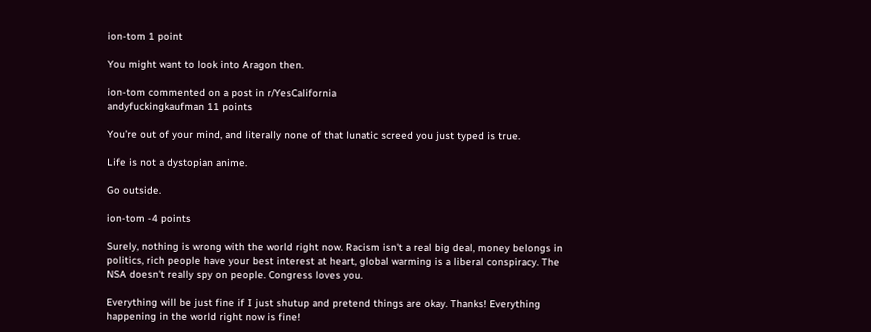ion-tom 1 point

You might want to look into Aragon then.

ion-tom commented on a post in r/YesCalifornia
andyfuckingkaufman 11 points

You’re out of your mind, and literally none of that lunatic screed you just typed is true.

Life is not a dystopian anime.

Go outside.

ion-tom -4 points

Surely, nothing is wrong with the world right now. Racism isn't a real big deal, money belongs in politics, rich people have your best interest at heart, global warming is a liberal conspiracy. The NSA doesn't really spy on people. Congress loves you.

Everything will be just fine if I just shutup and pretend things are okay. Thanks! Everything happening in the world right now is fine!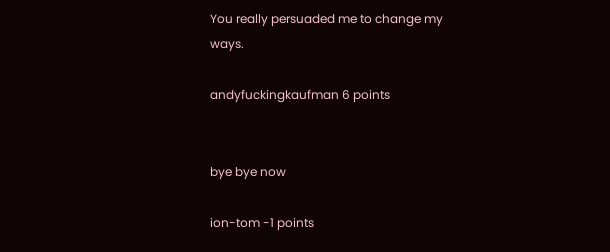You really persuaded me to change my ways.

andyfuckingkaufman 6 points


bye bye now

ion-tom -1 points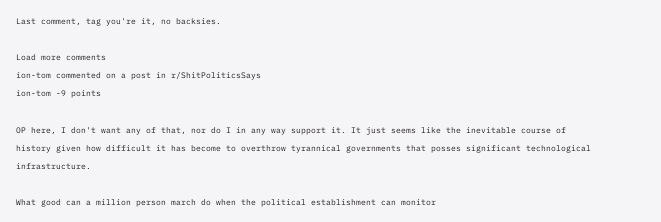Last comment, tag you're it, no backsies.

Load more comments
ion-tom commented on a post in r/ShitPoliticsSays
ion-tom -9 points

OP here, I don't want any of that, nor do I in any way support it. It just seems like the inevitable course of history given how difficult it has become to overthrow tyrannical governments that posses significant technological infrastructure.

What good can a million person march do when the political establishment can monitor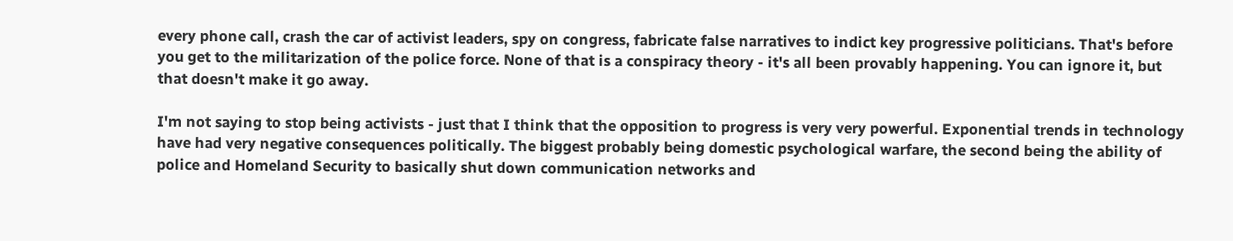every phone call, crash the car of activist leaders, spy on congress, fabricate false narratives to indict key progressive politicians. That's before you get to the militarization of the police force. None of that is a conspiracy theory - it's all been provably happening. You can ignore it, but that doesn't make it go away.

I'm not saying to stop being activists - just that I think that the opposition to progress is very very powerful. Exponential trends in technology have had very negative consequences politically. The biggest probably being domestic psychological warfare, the second being the ability of police and Homeland Security to basically shut down communication networks and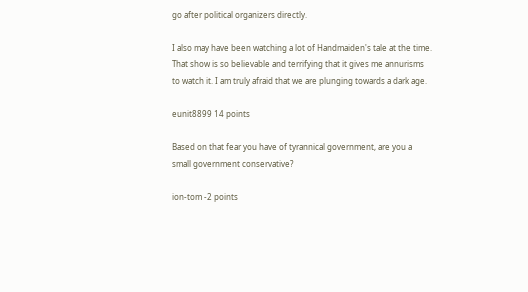go after political organizers directly.

I also may have been watching a lot of Handmaiden's tale at the time. That show is so believable and terrifying that it gives me annurisms to watch it. I am truly afraid that we are plunging towards a dark age.

eunit8899 14 points

Based on that fear you have of tyrannical government, are you a small government conservative?

ion-tom -2 points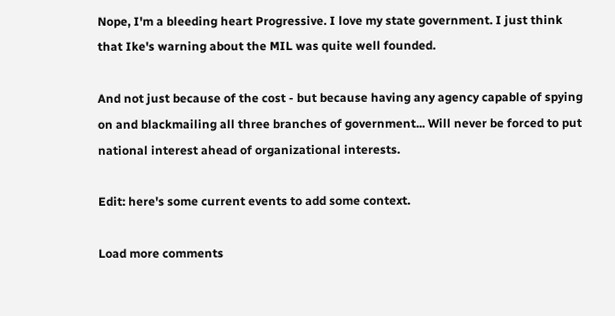Nope, I'm a bleeding heart Progressive. I love my state government. I just think that Ike's warning about the MIL was quite well founded.

And not just because of the cost - but because having any agency capable of spying on and blackmailing all three branches of government... Will never be forced to put national interest ahead of organizational interests.

Edit: here's some current events to add some context.

Load more comments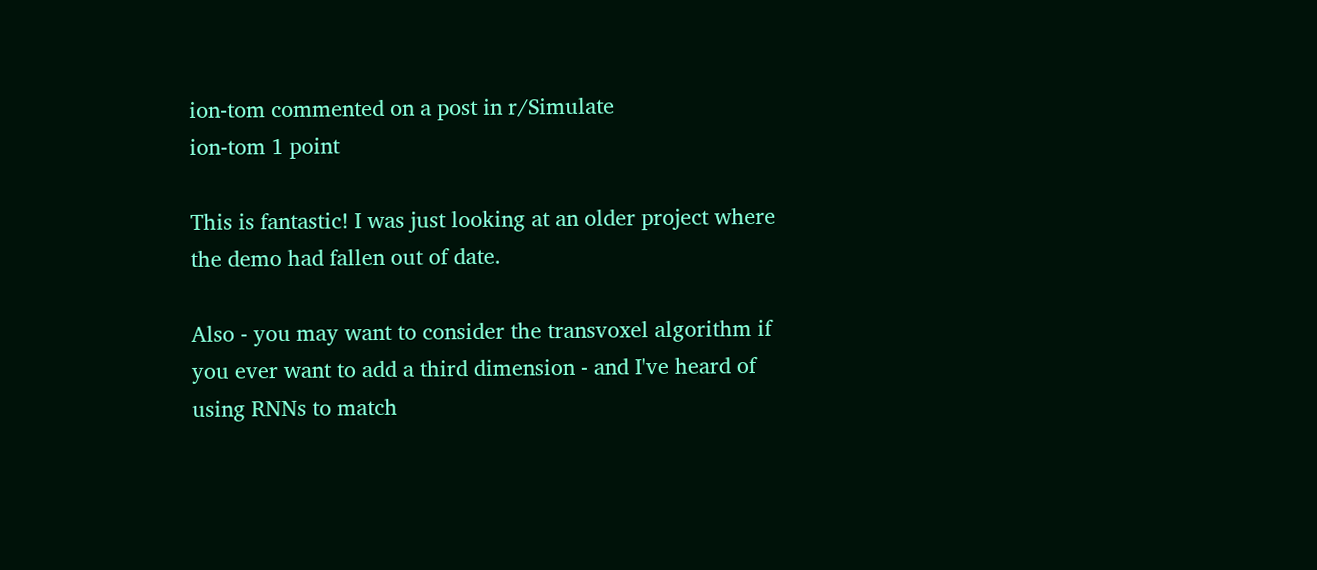ion-tom commented on a post in r/Simulate
ion-tom 1 point

This is fantastic! I was just looking at an older project where the demo had fallen out of date.

Also - you may want to consider the transvoxel algorithm if you ever want to add a third dimension - and I've heard of using RNNs to match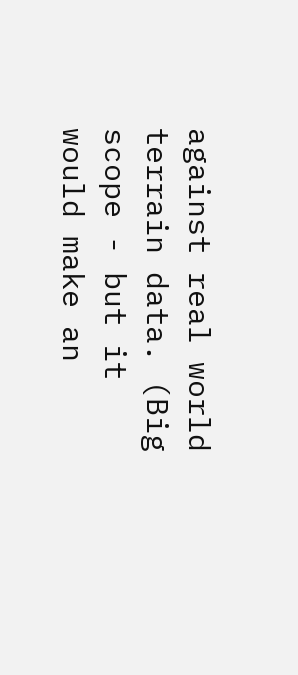against real world terrain data. (Big scope - but it would make an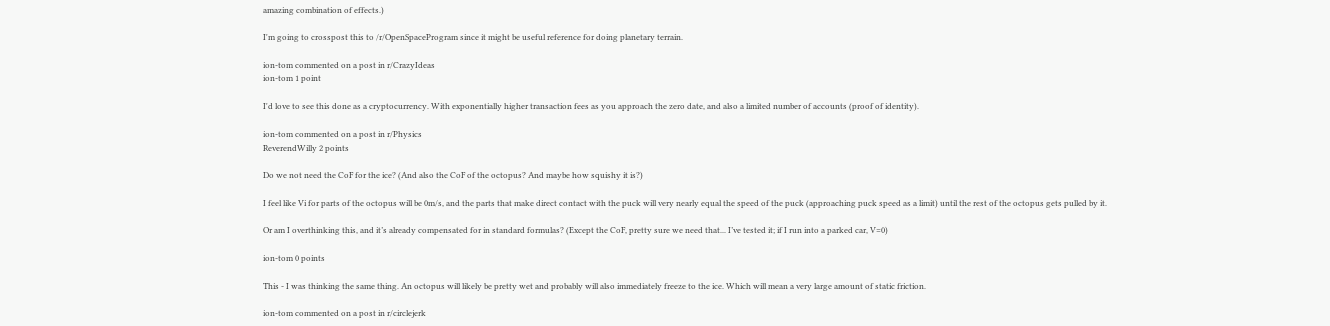amazing combination of effects.)

I'm going to crosspost this to /r/OpenSpaceProgram since it might be useful reference for doing planetary terrain.

ion-tom commented on a post in r/CrazyIdeas
ion-tom 1 point

I'd love to see this done as a cryptocurrency. With exponentially higher transaction fees as you approach the zero date, and also a limited number of accounts (proof of identity).

ion-tom commented on a post in r/Physics
ReverendWilly 2 points

Do we not need the CoF for the ice? (And also the CoF of the octopus? And maybe how squishy it is?)

I feel like Vi for parts of the octopus will be 0m/s, and the parts that make direct contact with the puck will very nearly equal the speed of the puck (approaching puck speed as a limit) until the rest of the octopus gets pulled by it.

Or am I overthinking this, and it’s already compensated for in standard formulas? (Except the CoF, pretty sure we need that... I’ve tested it; if I run into a parked car, V=0)

ion-tom 0 points

This - I was thinking the same thing. An octopus will likely be pretty wet and probably will also immediately freeze to the ice. Which will mean a very large amount of static friction.

ion-tom commented on a post in r/circlejerk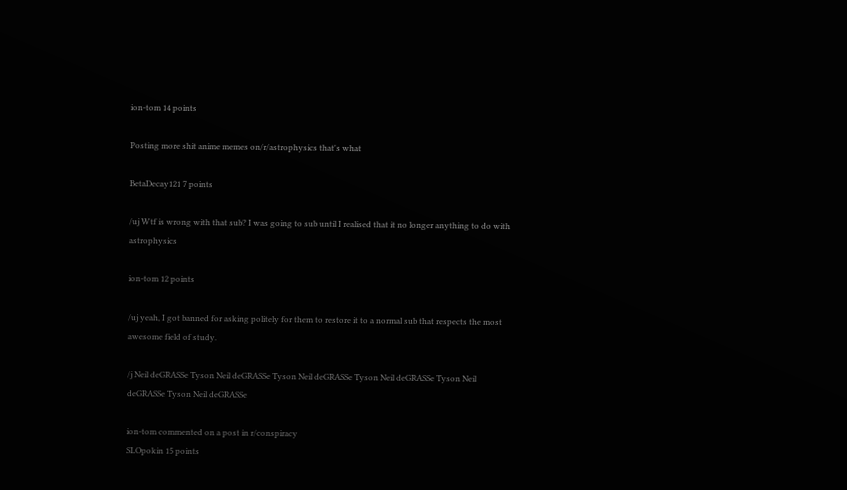ion-tom 14 points

Posting more shit anime memes on/r/astrophysics that's what

BetaDecay121 7 points

/uj Wtf is wrong with that sub? I was going to sub until I realised that it no longer anything to do with astrophysics

ion-tom 12 points

/uj yeah, I got banned for asking politely for them to restore it to a normal sub that respects the most awesome field of study.

/j Neil deGRASSe Tyson Neil deGRASSe Tyson Neil deGRASSe Tyson Neil deGRASSe Tyson Neil deGRASSe Tyson Neil deGRASSe

ion-tom commented on a post in r/conspiracy
SLOpokin 15 points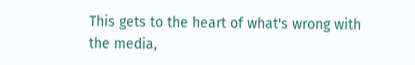This gets to the heart of what's wrong with the media,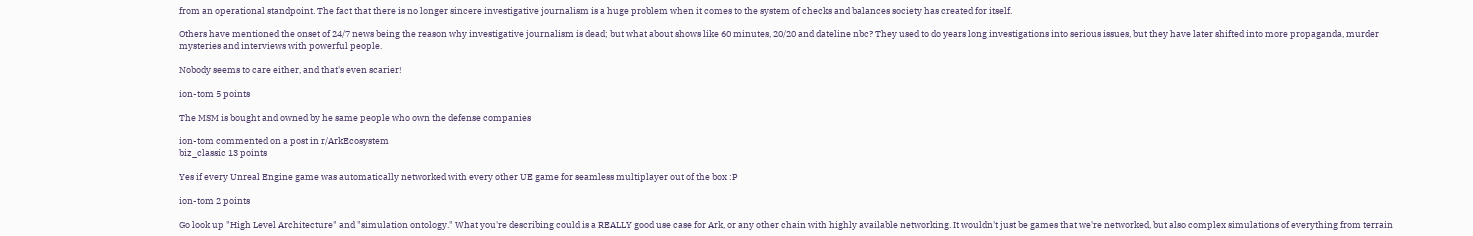from an operational standpoint. The fact that there is no longer sincere investigative journalism is a huge problem when it comes to the system of checks and balances society has created for itself.

Others have mentioned the onset of 24/7 news being the reason why investigative journalism is dead; but what about shows like 60 minutes, 20/20 and dateline nbc? They used to do years long investigations into serious issues, but they have later shifted into more propaganda, murder mysteries and interviews with powerful people.

Nobody seems to care either, and that's even scarier!

ion-tom 5 points

The MSM is bought and owned by he same people who own the defense companies

ion-tom commented on a post in r/ArkEcosystem
biz_classic 13 points

Yes if every Unreal Engine game was automatically networked with every other UE game for seamless multiplayer out of the box :P

ion-tom 2 points

Go look up "High Level Architecture" and "simulation ontology." What you're describing could is a REALLY good use case for Ark, or any other chain with highly available networking. It wouldn't just be games that we're networked, but also complex simulations of everything from terrain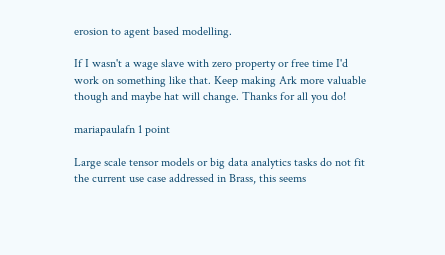erosion to agent based modelling.

If I wasn't a wage slave with zero property or free time I'd work on something like that. Keep making Ark more valuable though and maybe hat will change. Thanks for all you do!

mariapaulafn 1 point

Large scale tensor models or big data analytics tasks do not fit the current use case addressed in Brass, this seems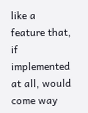like a feature that, if implemented at all, would come way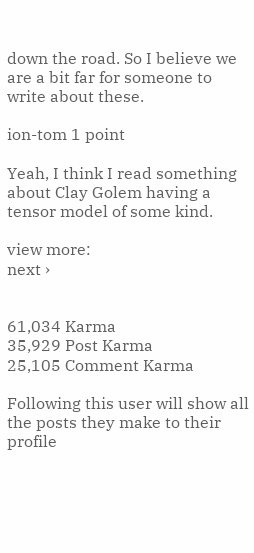down the road. So I believe we are a bit far for someone to write about these.

ion-tom 1 point

Yeah, I think I read something about Clay Golem having a tensor model of some kind.

view more:
next ›


61,034 Karma
35,929 Post Karma
25,105 Comment Karma

Following this user will show all the posts they make to their profile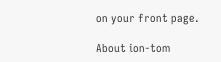on your front page.

About ion-tom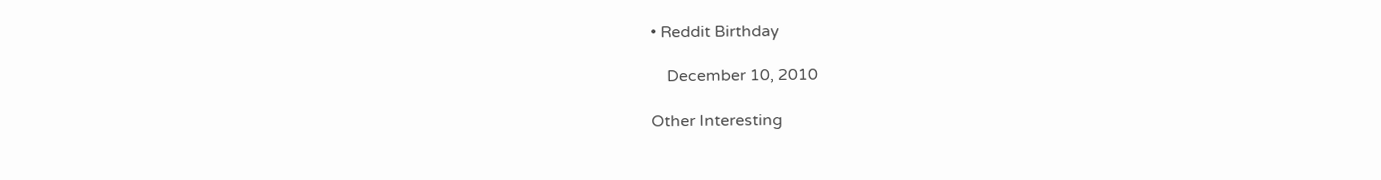• Reddit Birthday

    December 10, 2010

Other Interesting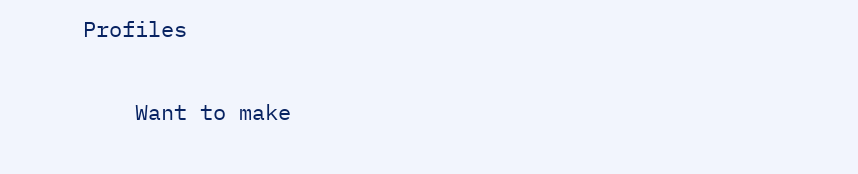Profiles

    Want to make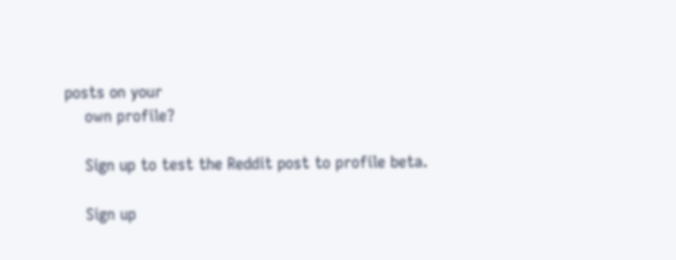posts on your
    own profile?

    Sign up to test the Reddit post to profile beta.

    Sign up